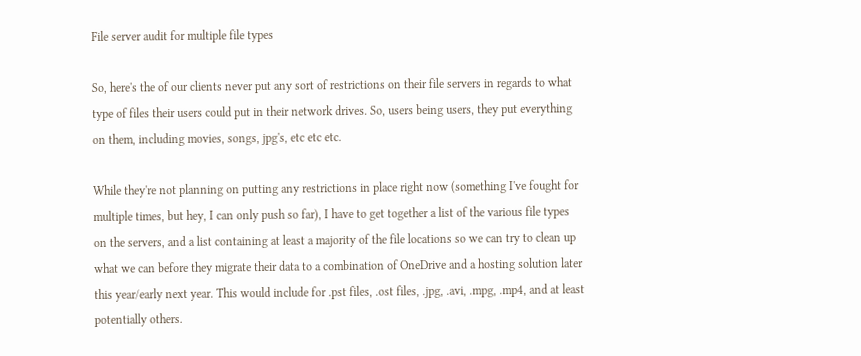File server audit for multiple file types

So, here's the of our clients never put any sort of restrictions on their file servers in regards to what type of files their users could put in their network drives. So, users being users, they put everything on them, including movies, songs, jpg's, etc etc etc.

While they're not planning on putting any restrictions in place right now (something I've fought for multiple times, but hey, I can only push so far), I have to get together a list of the various file types on the servers, and a list containing at least a majority of the file locations so we can try to clean up what we can before they migrate their data to a combination of OneDrive and a hosting solution later this year/early next year. This would include for .pst files, .ost files, .jpg, .avi, .mpg, .mp4, and at least potentially others.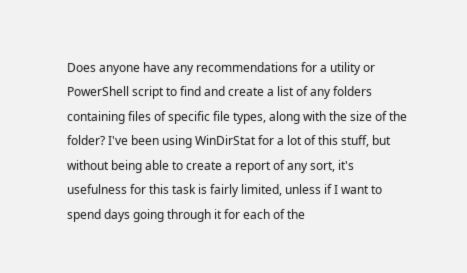Does anyone have any recommendations for a utility or PowerShell script to find and create a list of any folders containing files of specific file types, along with the size of the folder? I've been using WinDirStat for a lot of this stuff, but without being able to create a report of any sort, it's usefulness for this task is fairly limited, unless if I want to spend days going through it for each of the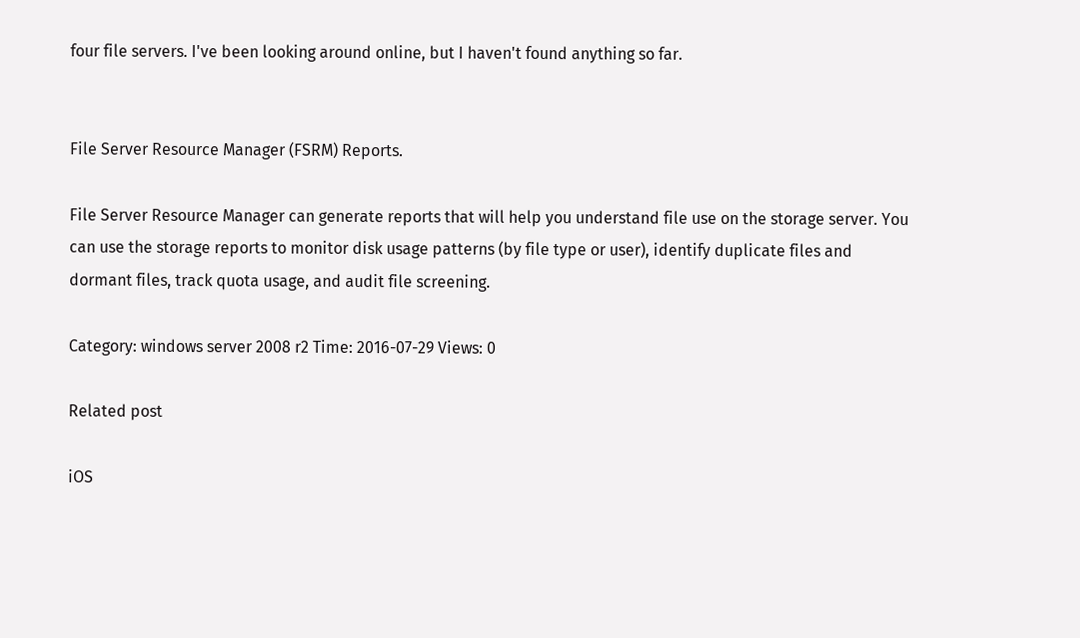four file servers. I've been looking around online, but I haven't found anything so far.


File Server Resource Manager (FSRM) Reports.

File Server Resource Manager can generate reports that will help you understand file use on the storage server. You can use the storage reports to monitor disk usage patterns (by file type or user), identify duplicate files and dormant files, track quota usage, and audit file screening.

Category: windows server 2008 r2 Time: 2016-07-29 Views: 0

Related post

iOS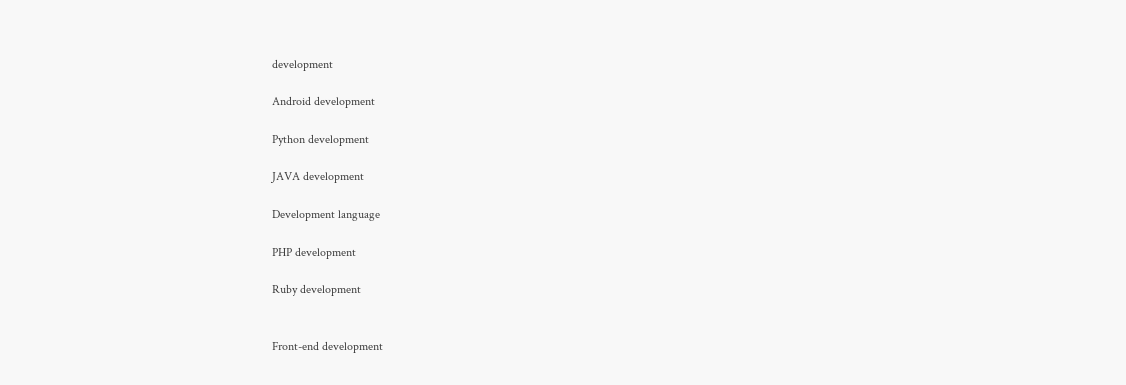development

Android development

Python development

JAVA development

Development language

PHP development

Ruby development


Front-end development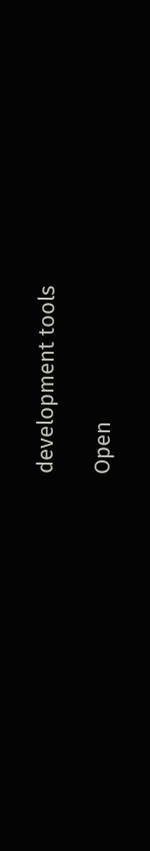development tools

Open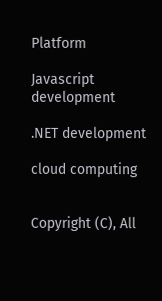Platform

Javascript development

.NET development

cloud computing


Copyright (C), All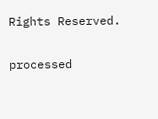Rights Reserved.

processed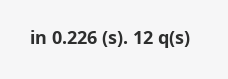in 0.226 (s). 12 q(s)